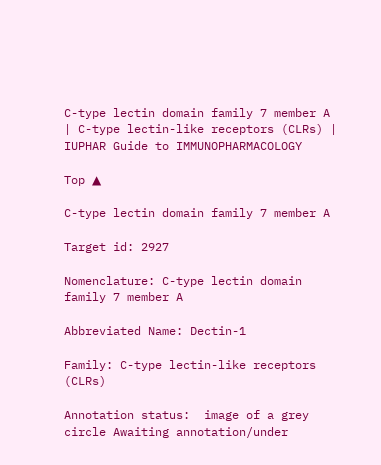C-type lectin domain family 7 member A | C-type lectin-like receptors (CLRs) | IUPHAR Guide to IMMUNOPHARMACOLOGY

Top ▲

C-type lectin domain family 7 member A

Target id: 2927

Nomenclature: C-type lectin domain family 7 member A

Abbreviated Name: Dectin-1

Family: C-type lectin-like receptors (CLRs)

Annotation status:  image of a grey circle Awaiting annotation/under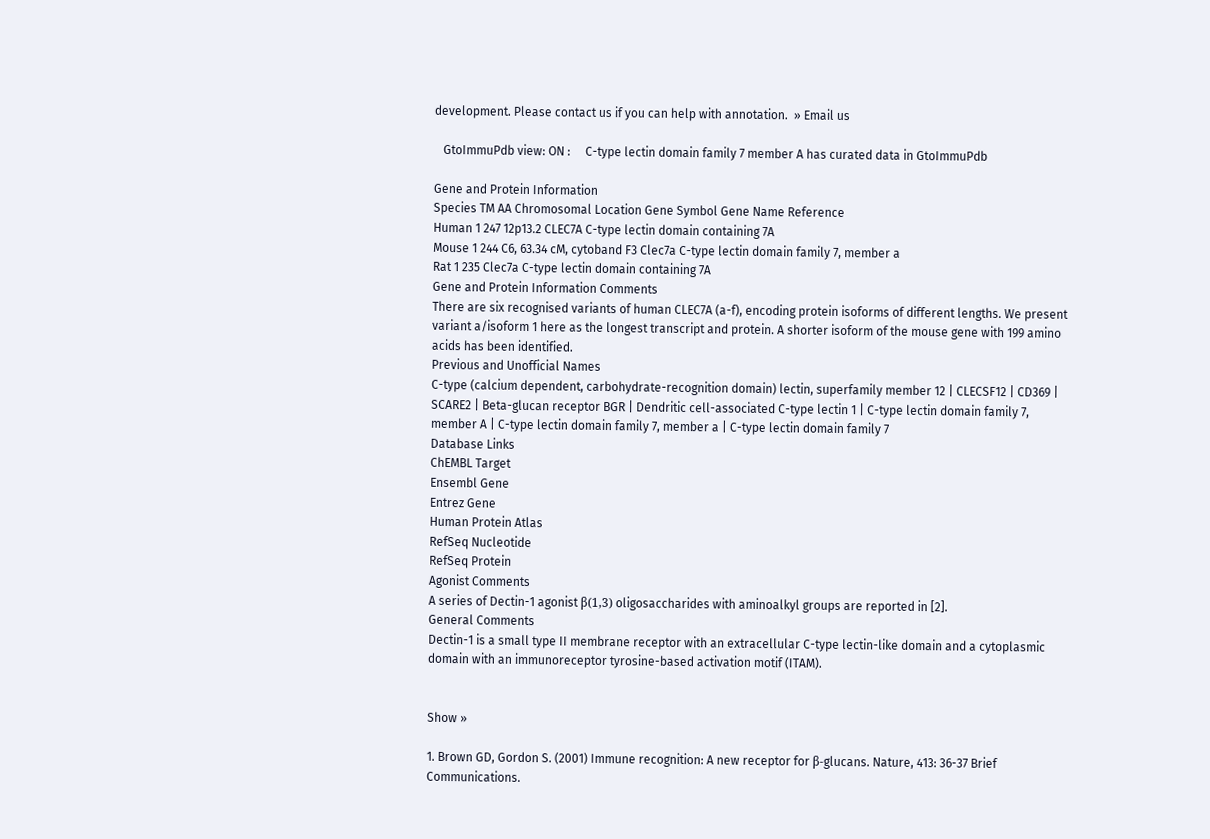development. Please contact us if you can help with annotation.  » Email us

   GtoImmuPdb view: ON :     C-type lectin domain family 7 member A has curated data in GtoImmuPdb

Gene and Protein Information
Species TM AA Chromosomal Location Gene Symbol Gene Name Reference
Human 1 247 12p13.2 CLEC7A C-type lectin domain containing 7A
Mouse 1 244 C6, 63.34 cM, cytoband F3 Clec7a C-type lectin domain family 7, member a
Rat 1 235 Clec7a C-type lectin domain containing 7A
Gene and Protein Information Comments
There are six recognised variants of human CLEC7A (a-f), encoding protein isoforms of different lengths. We present variant a/isoform 1 here as the longest transcript and protein. A shorter isoform of the mouse gene with 199 amino acids has been identified.
Previous and Unofficial Names
C-type (calcium dependent, carbohydrate-recognition domain) lectin, superfamily member 12 | CLECSF12 | CD369 | SCARE2 | Beta-glucan receptor BGR | Dendritic cell-associated C-type lectin 1 | C-type lectin domain family 7, member A | C-type lectin domain family 7, member a | C-type lectin domain family 7
Database Links
ChEMBL Target
Ensembl Gene
Entrez Gene
Human Protein Atlas
RefSeq Nucleotide
RefSeq Protein
Agonist Comments
A series of Dectin-1 agonist β(1,3) oligosaccharides with aminoalkyl groups are reported in [2].
General Comments
Dectin-1 is a small type II membrane receptor with an extracellular C-type lectin-like domain and a cytoplasmic domain with an immunoreceptor tyrosine-based activation motif (ITAM).


Show »

1. Brown GD, Gordon S. (2001) Immune recognition: A new receptor for β-glucans. Nature, 413: 36-37 Brief Communications.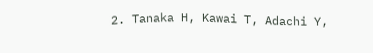2. Tanaka H, Kawai T, Adachi Y,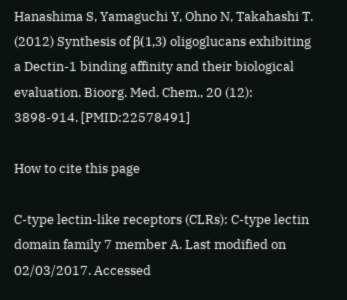Hanashima S, Yamaguchi Y, Ohno N, Takahashi T. (2012) Synthesis of β(1,3) oligoglucans exhibiting a Dectin-1 binding affinity and their biological evaluation. Bioorg. Med. Chem., 20 (12): 3898-914. [PMID:22578491]

How to cite this page

C-type lectin-like receptors (CLRs): C-type lectin domain family 7 member A. Last modified on 02/03/2017. Accessed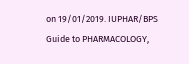on 19/01/2019. IUPHAR/BPS Guide to PHARMACOLOGY,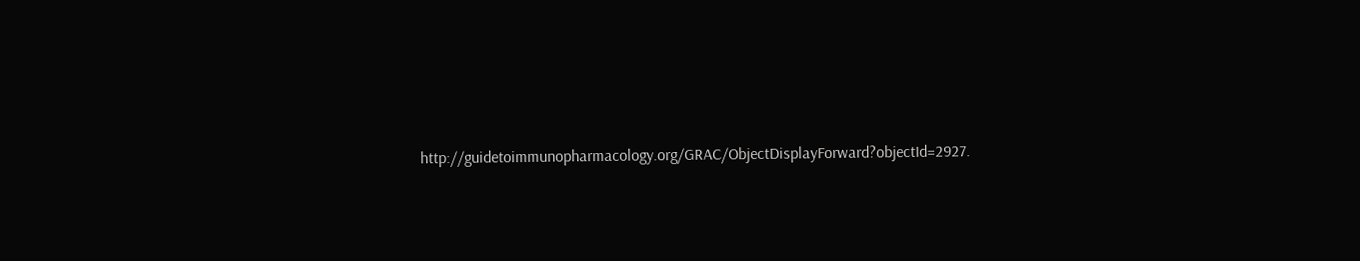http://guidetoimmunopharmacology.org/GRAC/ObjectDisplayForward?objectId=2927.